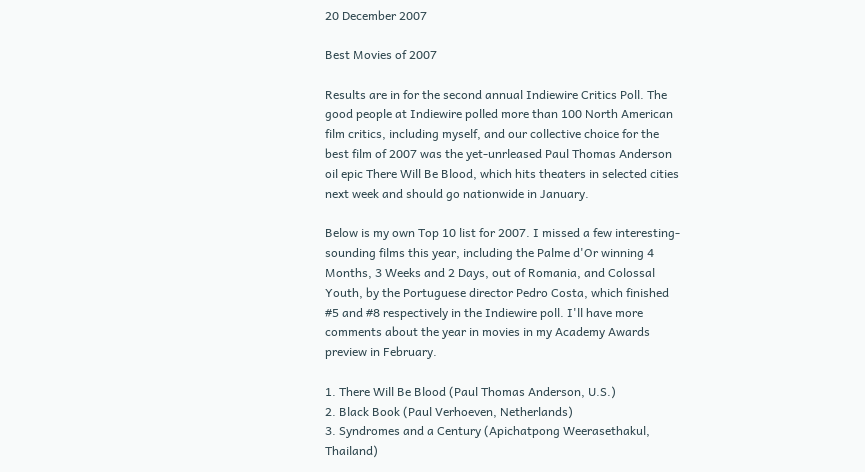20 December 2007

Best Movies of 2007

Results are in for the second annual Indiewire Critics Poll. The good people at Indiewire polled more than 100 North American film critics, including myself, and our collective choice for the best film of 2007 was the yet-unrleased Paul Thomas Anderson oil epic There Will Be Blood, which hits theaters in selected cities next week and should go nationwide in January.

Below is my own Top 10 list for 2007. I missed a few interesting-sounding films this year, including the Palme d'Or winning 4 Months, 3 Weeks and 2 Days, out of Romania, and Colossal Youth, by the Portuguese director Pedro Costa, which finished #5 and #8 respectively in the Indiewire poll. I'll have more comments about the year in movies in my Academy Awards preview in February.

1. There Will Be Blood (Paul Thomas Anderson, U.S.)
2. Black Book (Paul Verhoeven, Netherlands)
3. Syndromes and a Century (Apichatpong Weerasethakul, Thailand)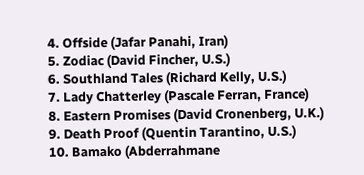4. Offside (Jafar Panahi, Iran)
5. Zodiac (David Fincher, U.S.)
6. Southland Tales (Richard Kelly, U.S.)
7. Lady Chatterley (Pascale Ferran, France)
8. Eastern Promises (David Cronenberg, U.K.)
9. Death Proof (Quentin Tarantino, U.S.)
10. Bamako (Abderrahmane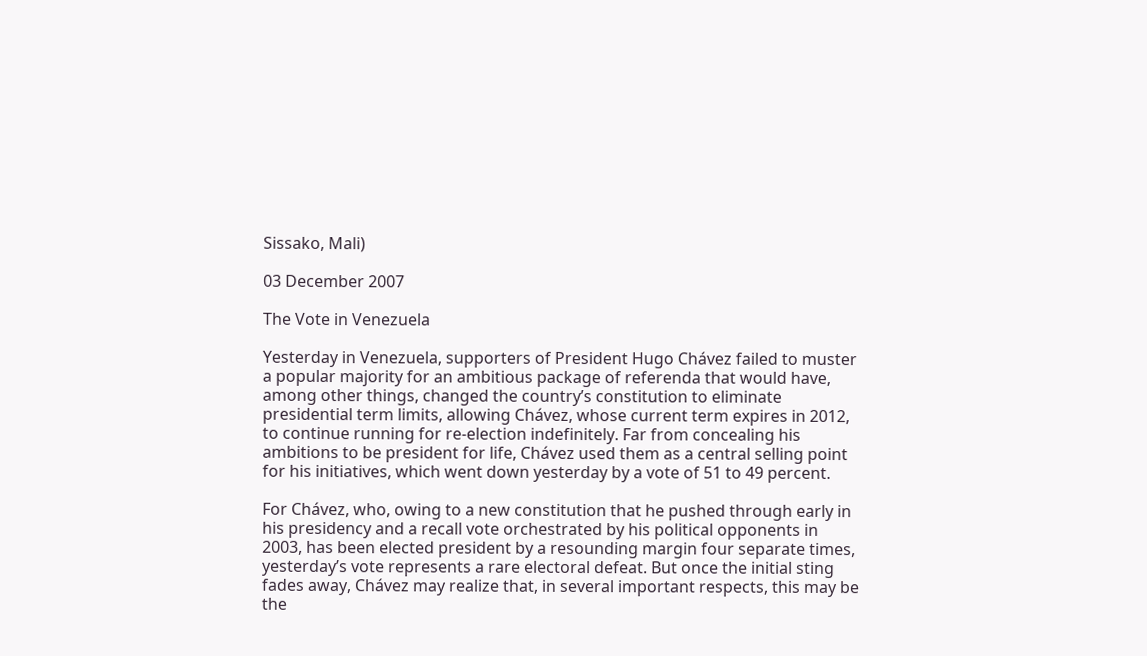Sissako, Mali)

03 December 2007

The Vote in Venezuela

Yesterday in Venezuela, supporters of President Hugo Chávez failed to muster a popular majority for an ambitious package of referenda that would have, among other things, changed the country’s constitution to eliminate presidential term limits, allowing Chávez, whose current term expires in 2012, to continue running for re-election indefinitely. Far from concealing his ambitions to be president for life, Chávez used them as a central selling point for his initiatives, which went down yesterday by a vote of 51 to 49 percent.

For Chávez, who, owing to a new constitution that he pushed through early in his presidency and a recall vote orchestrated by his political opponents in 2003, has been elected president by a resounding margin four separate times, yesterday’s vote represents a rare electoral defeat. But once the initial sting fades away, Chávez may realize that, in several important respects, this may be the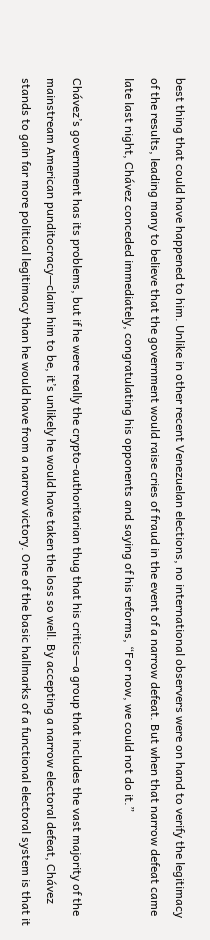best thing that could have happened to him. Unlike in other recent Venezuelan elections, no international observers were on hand to verify the legitimacy of the results, leading many to believe that the government would raise cries of fraud in the event of a narrow defeat. But when that narrow defeat came late last night, Chávez conceded immediately, congratulating his opponents and saying of his reforms, “For now, we could not do it.”

Chávez’s government has its problems, but if he were really the crypto-authoritarian thug that his critics—a group that includes the vast majority of the mainstream American punditocracy—claim him to be, it’s unlikely he would have taken the loss so well. By accepting a narrow electoral defeat, Chávez stands to gain far more political legitimacy than he would have from a narrow victory. One of the basic hallmarks of a functional electoral system is that it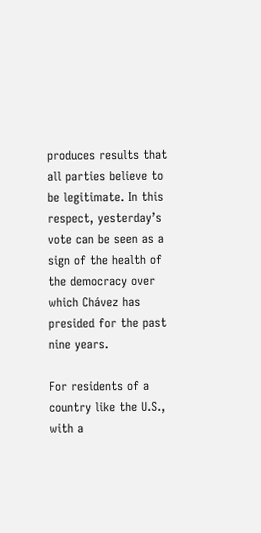produces results that all parties believe to be legitimate. In this respect, yesterday’s vote can be seen as a sign of the health of the democracy over which Chávez has presided for the past nine years.

For residents of a country like the U.S., with a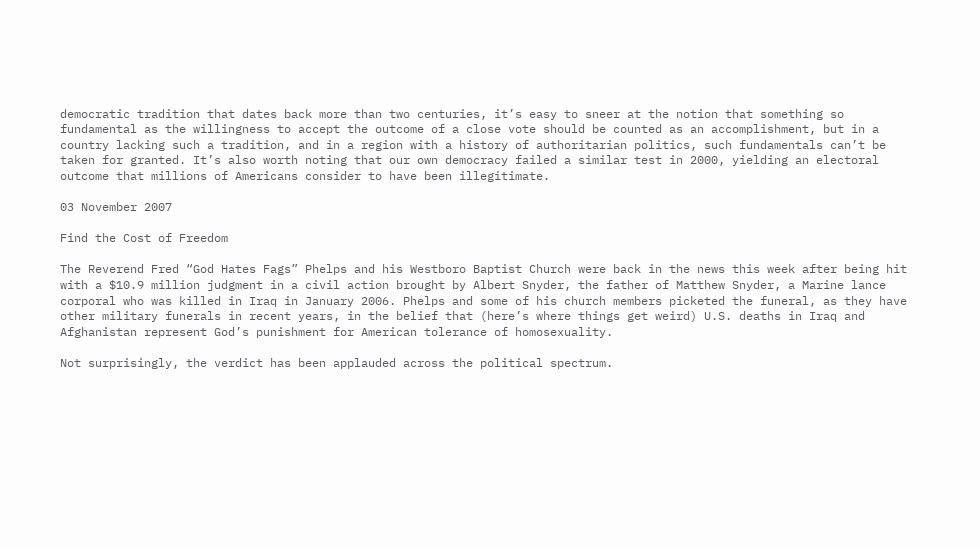democratic tradition that dates back more than two centuries, it’s easy to sneer at the notion that something so fundamental as the willingness to accept the outcome of a close vote should be counted as an accomplishment, but in a country lacking such a tradition, and in a region with a history of authoritarian politics, such fundamentals can’t be taken for granted. It’s also worth noting that our own democracy failed a similar test in 2000, yielding an electoral outcome that millions of Americans consider to have been illegitimate.

03 November 2007

Find the Cost of Freedom

The Reverend Fred “God Hates Fags” Phelps and his Westboro Baptist Church were back in the news this week after being hit with a $10.9 million judgment in a civil action brought by Albert Snyder, the father of Matthew Snyder, a Marine lance corporal who was killed in Iraq in January 2006. Phelps and some of his church members picketed the funeral, as they have other military funerals in recent years, in the belief that (here’s where things get weird) U.S. deaths in Iraq and Afghanistan represent God’s punishment for American tolerance of homosexuality.

Not surprisingly, the verdict has been applauded across the political spectrum.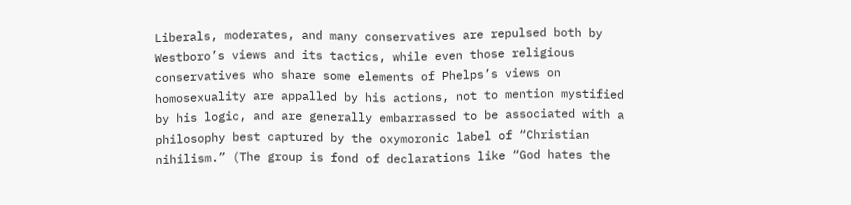Liberals, moderates, and many conservatives are repulsed both by Westboro’s views and its tactics, while even those religious conservatives who share some elements of Phelps’s views on homosexuality are appalled by his actions, not to mention mystified by his logic, and are generally embarrassed to be associated with a philosophy best captured by the oxymoronic label of “Christian nihilism.” (The group is fond of declarations like “God hates the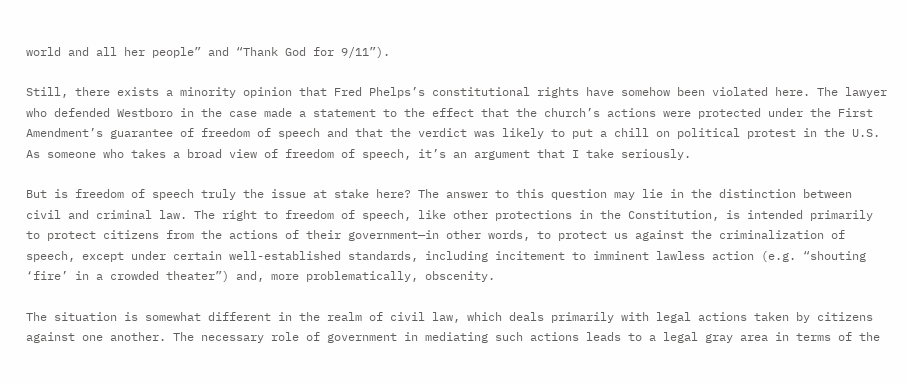world and all her people” and “Thank God for 9/11”).

Still, there exists a minority opinion that Fred Phelps’s constitutional rights have somehow been violated here. The lawyer who defended Westboro in the case made a statement to the effect that the church’s actions were protected under the First Amendment’s guarantee of freedom of speech and that the verdict was likely to put a chill on political protest in the U.S. As someone who takes a broad view of freedom of speech, it’s an argument that I take seriously.

But is freedom of speech truly the issue at stake here? The answer to this question may lie in the distinction between civil and criminal law. The right to freedom of speech, like other protections in the Constitution, is intended primarily to protect citizens from the actions of their government—in other words, to protect us against the criminalization of speech, except under certain well-established standards, including incitement to imminent lawless action (e.g. “shouting ‘fire’ in a crowded theater”) and, more problematically, obscenity.

The situation is somewhat different in the realm of civil law, which deals primarily with legal actions taken by citizens against one another. The necessary role of government in mediating such actions leads to a legal gray area in terms of the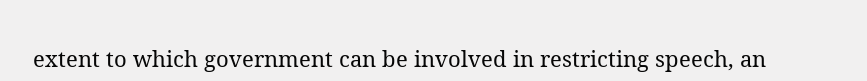extent to which government can be involved in restricting speech, an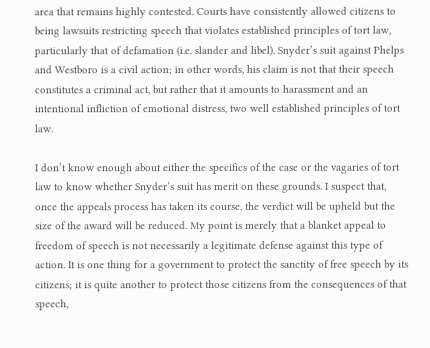area that remains highly contested. Courts have consistently allowed citizens to being lawsuits restricting speech that violates established principles of tort law, particularly that of defamation (i.e. slander and libel). Snyder’s suit against Phelps and Westboro is a civil action; in other words, his claim is not that their speech constitutes a criminal act, but rather that it amounts to harassment and an intentional infliction of emotional distress, two well established principles of tort law.

I don’t know enough about either the specifics of the case or the vagaries of tort law to know whether Snyder’s suit has merit on these grounds. I suspect that, once the appeals process has taken its course, the verdict will be upheld but the size of the award will be reduced. My point is merely that a blanket appeal to freedom of speech is not necessarily a legitimate defense against this type of action. It is one thing for a government to protect the sanctity of free speech by its citizens; it is quite another to protect those citizens from the consequences of that speech,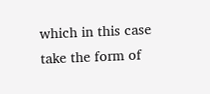which in this case take the form of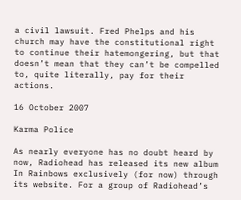a civil lawsuit. Fred Phelps and his church may have the constitutional right to continue their hatemongering, but that doesn’t mean that they can’t be compelled to, quite literally, pay for their actions.

16 October 2007

Karma Police

As nearly everyone has no doubt heard by now, Radiohead has released its new album In Rainbows exclusively (for now) through its website. For a group of Radiohead’s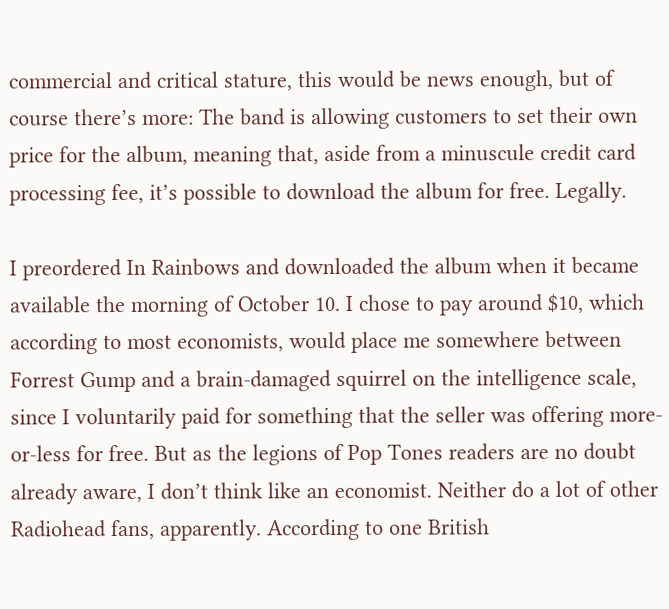commercial and critical stature, this would be news enough, but of course there’s more: The band is allowing customers to set their own price for the album, meaning that, aside from a minuscule credit card processing fee, it’s possible to download the album for free. Legally.

I preordered In Rainbows and downloaded the album when it became available the morning of October 10. I chose to pay around $10, which according to most economists, would place me somewhere between Forrest Gump and a brain-damaged squirrel on the intelligence scale, since I voluntarily paid for something that the seller was offering more-or-less for free. But as the legions of Pop Tones readers are no doubt already aware, I don’t think like an economist. Neither do a lot of other Radiohead fans, apparently. According to one British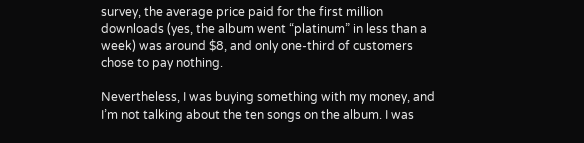survey, the average price paid for the first million downloads (yes, the album went “platinum” in less than a week) was around $8, and only one-third of customers chose to pay nothing.

Nevertheless, I was buying something with my money, and I’m not talking about the ten songs on the album. I was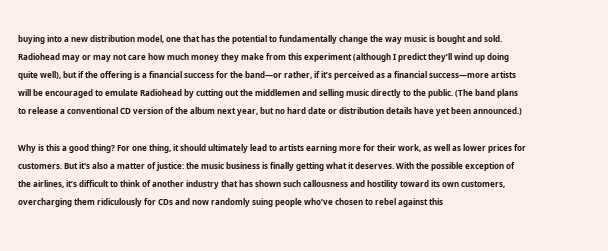buying into a new distribution model, one that has the potential to fundamentally change the way music is bought and sold. Radiohead may or may not care how much money they make from this experiment (although I predict they’ll wind up doing quite well), but if the offering is a financial success for the band—or rather, if it’s perceived as a financial success—more artists will be encouraged to emulate Radiohead by cutting out the middlemen and selling music directly to the public. (The band plans to release a conventional CD version of the album next year, but no hard date or distribution details have yet been announced.)

Why is this a good thing? For one thing, it should ultimately lead to artists earning more for their work, as well as lower prices for customers. But it's also a matter of justice: the music business is finally getting what it deserves. With the possible exception of the airlines, it’s difficult to think of another industry that has shown such callousness and hostility toward its own customers, overcharging them ridiculously for CDs and now randomly suing people who’ve chosen to rebel against this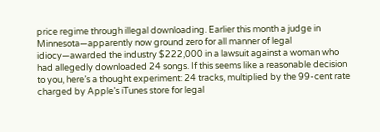price regime through illegal downloading. Earlier this month a judge in Minnesota—apparently now ground zero for all manner of legal idiocy—awarded the industry $222,000 in a lawsuit against a woman who had allegedly downloaded 24 songs. If this seems like a reasonable decision to you, here’s a thought experiment: 24 tracks, multiplied by the 99-cent rate charged by Apple’s iTunes store for legal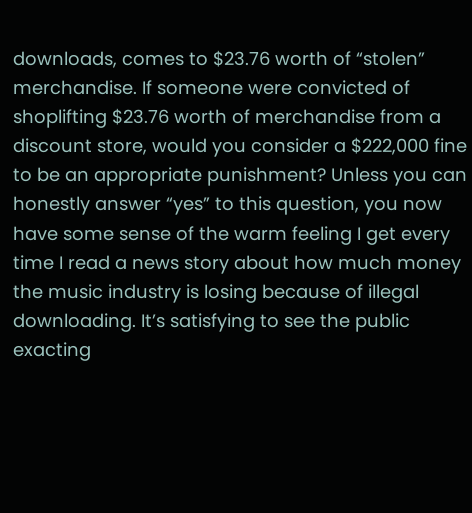downloads, comes to $23.76 worth of “stolen” merchandise. If someone were convicted of shoplifting $23.76 worth of merchandise from a discount store, would you consider a $222,000 fine to be an appropriate punishment? Unless you can honestly answer “yes” to this question, you now have some sense of the warm feeling I get every time I read a news story about how much money the music industry is losing because of illegal downloading. It’s satisfying to see the public exacting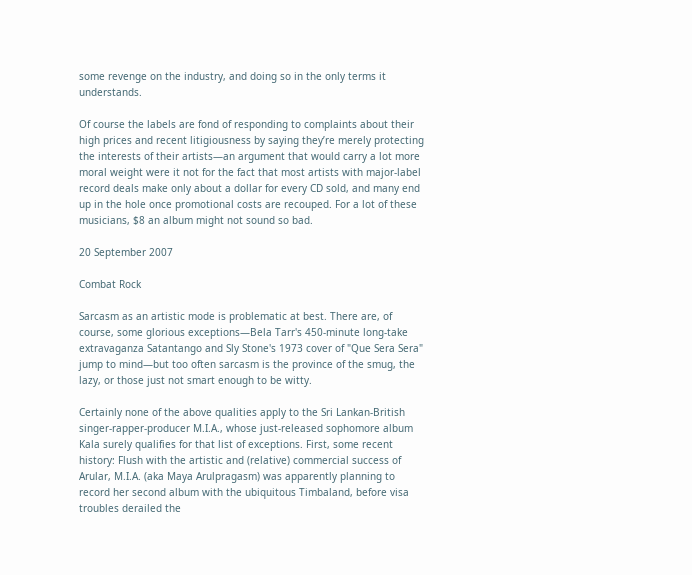some revenge on the industry, and doing so in the only terms it understands.

Of course the labels are fond of responding to complaints about their high prices and recent litigiousness by saying they’re merely protecting the interests of their artists—an argument that would carry a lot more moral weight were it not for the fact that most artists with major-label record deals make only about a dollar for every CD sold, and many end up in the hole once promotional costs are recouped. For a lot of these musicians, $8 an album might not sound so bad.

20 September 2007

Combat Rock

Sarcasm as an artistic mode is problematic at best. There are, of course, some glorious exceptions—Bela Tarr's 450-minute long-take extravaganza Satantango and Sly Stone's 1973 cover of "Que Sera Sera" jump to mind—but too often sarcasm is the province of the smug, the lazy, or those just not smart enough to be witty.

Certainly none of the above qualities apply to the Sri Lankan-British singer-rapper-producer M.I.A., whose just-released sophomore album Kala surely qualifies for that list of exceptions. First, some recent history: Flush with the artistic and (relative) commercial success of Arular, M.I.A. (aka Maya Arulpragasm) was apparently planning to record her second album with the ubiquitous Timbaland, before visa troubles derailed the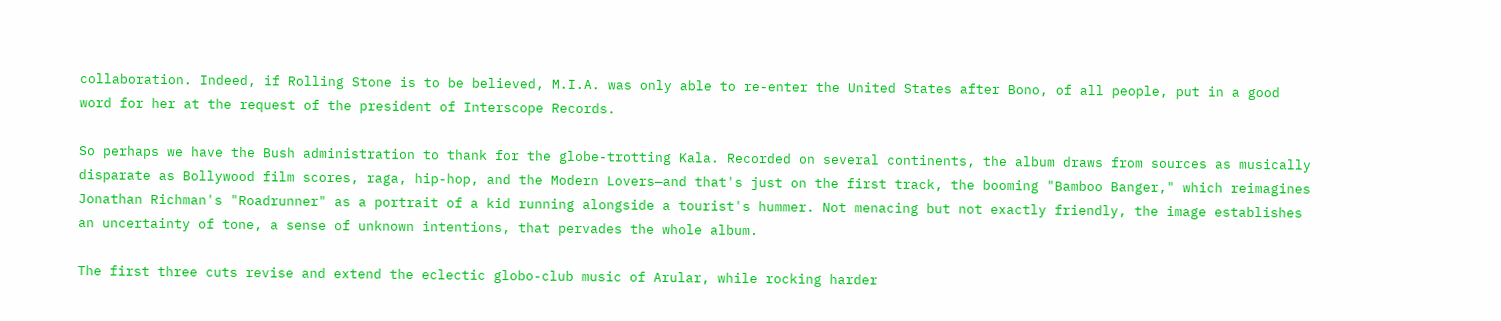collaboration. Indeed, if Rolling Stone is to be believed, M.I.A. was only able to re-enter the United States after Bono, of all people, put in a good word for her at the request of the president of Interscope Records.

So perhaps we have the Bush administration to thank for the globe-trotting Kala. Recorded on several continents, the album draws from sources as musically disparate as Bollywood film scores, raga, hip-hop, and the Modern Lovers—and that's just on the first track, the booming "Bamboo Banger," which reimagines Jonathan Richman's "Roadrunner" as a portrait of a kid running alongside a tourist's hummer. Not menacing but not exactly friendly, the image establishes an uncertainty of tone, a sense of unknown intentions, that pervades the whole album.

The first three cuts revise and extend the eclectic globo-club music of Arular, while rocking harder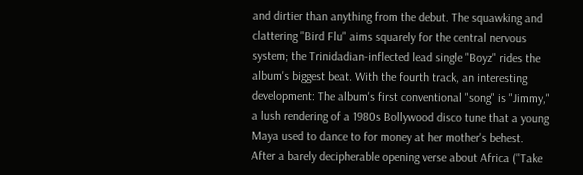and dirtier than anything from the debut. The squawking and clattering "Bird Flu" aims squarely for the central nervous system; the Trinidadian-inflected lead single "Boyz" rides the album's biggest beat. With the fourth track, an interesting development: The album's first conventional "song" is "Jimmy," a lush rendering of a 1980s Bollywood disco tune that a young Maya used to dance to for money at her mother's behest. After a barely decipherable opening verse about Africa ("Take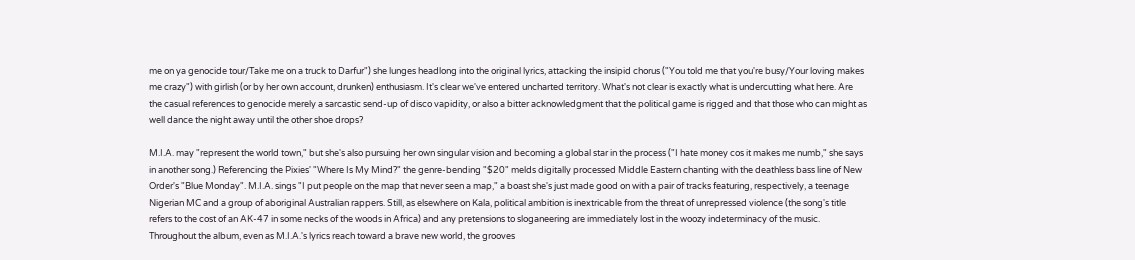me on ya genocide tour/Take me on a truck to Darfur") she lunges headlong into the original lyrics, attacking the insipid chorus ("You told me that you're busy/Your loving makes me crazy") with girlish (or by her own account, drunken) enthusiasm. It's clear we've entered uncharted territory. What's not clear is exactly what is undercutting what here. Are the casual references to genocide merely a sarcastic send-up of disco vapidity, or also a bitter acknowledgment that the political game is rigged and that those who can might as well dance the night away until the other shoe drops?

M.I.A. may "represent the world town," but she's also pursuing her own singular vision and becoming a global star in the process ("I hate money cos it makes me numb," she says in another song.) Referencing the Pixies' "Where Is My Mind?" the genre-bending "$20" melds digitally processed Middle Eastern chanting with the deathless bass line of New Order's "Blue Monday". M.I.A. sings "I put people on the map that never seen a map," a boast she's just made good on with a pair of tracks featuring, respectively, a teenage Nigerian MC and a group of aboriginal Australian rappers. Still, as elsewhere on Kala, political ambition is inextricable from the threat of unrepressed violence (the song's title refers to the cost of an AK-47 in some necks of the woods in Africa) and any pretensions to sloganeering are immediately lost in the woozy indeterminacy of the music. Throughout the album, even as M.I.A.'s lyrics reach toward a brave new world, the grooves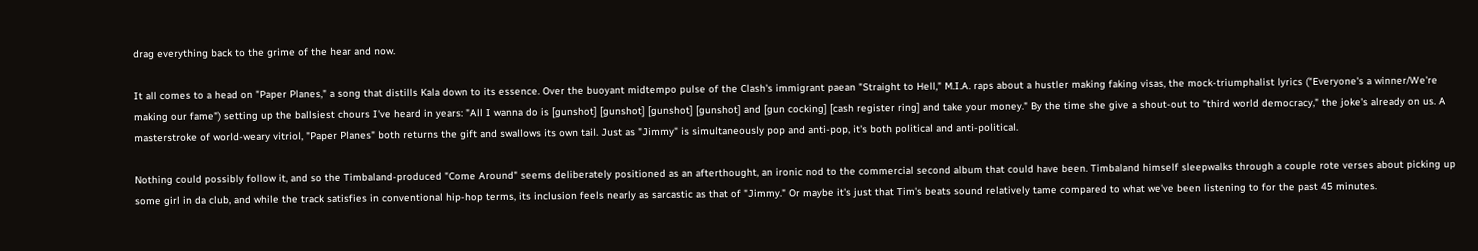drag everything back to the grime of the hear and now.

It all comes to a head on "Paper Planes," a song that distills Kala down to its essence. Over the buoyant midtempo pulse of the Clash's immigrant paean "Straight to Hell," M.I.A. raps about a hustler making faking visas, the mock-triumphalist lyrics ("Everyone's a winner/We're making our fame") setting up the ballsiest chours I've heard in years: "All I wanna do is [gunshot] [gunshot] [gunshot] [gunshot] and [gun cocking] [cash register ring] and take your money." By the time she give a shout-out to "third world democracy," the joke's already on us. A masterstroke of world-weary vitriol, "Paper Planes" both returns the gift and swallows its own tail. Just as "Jimmy" is simultaneously pop and anti-pop, it's both political and anti-political.

Nothing could possibly follow it, and so the Timbaland-produced "Come Around" seems deliberately positioned as an afterthought, an ironic nod to the commercial second album that could have been. Timbaland himself sleepwalks through a couple rote verses about picking up some girl in da club, and while the track satisfies in conventional hip-hop terms, its inclusion feels nearly as sarcastic as that of "Jimmy." Or maybe it's just that Tim's beats sound relatively tame compared to what we've been listening to for the past 45 minutes.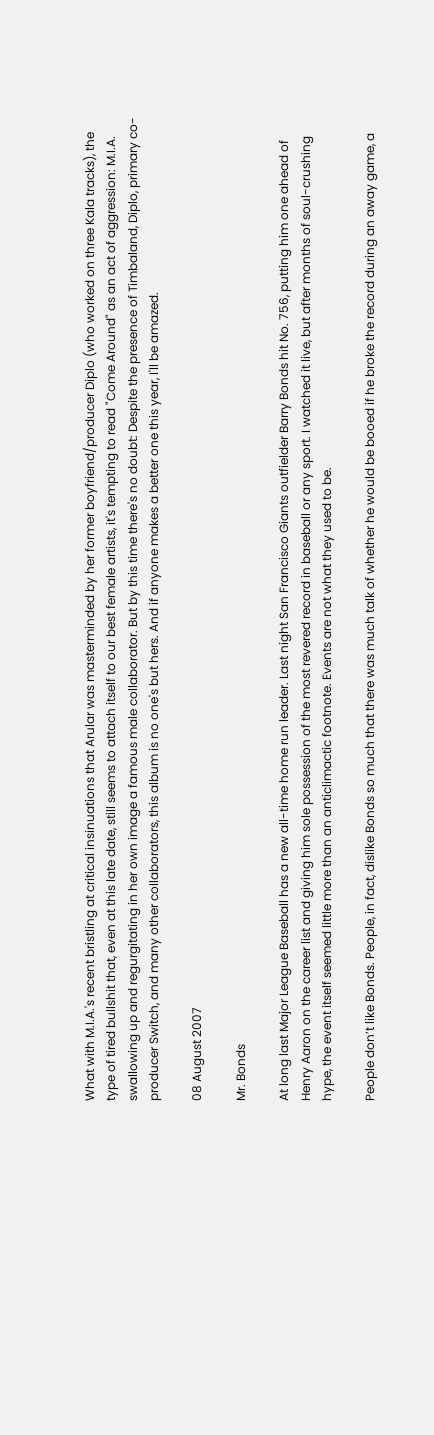What with M.I.A.'s recent bristling at critical insinuations that Arular was masterminded by her former boyfriend/producer Diplo (who worked on three Kala tracks), the type of tired bullshit that, even at this late date, still seems to attach itself to our best female artists, it's tempting to read "Come Around" as an act of aggression: M.I.A. swallowing up and regurgitating in her own image a famous male collaborator. But by this time there's no doubt: Despite the presence of Timbaland, Diplo, primary co-producer Switch, and many other collaborators, this album is no one's but hers. And if anyone makes a better one this year, I'll be amazed.

08 August 2007

Mr. Bonds

At long last Major League Baseball has a new all-time home run leader. Last night San Francisco Giants outfielder Barry Bonds hit No. 756, putting him one ahead of Henry Aaron on the career list and giving him sole possession of the most revered record in baseball or any sport. I watched it live, but after months of soul-crushing hype, the event itself seemed little more than an anticlimactic footnote. Events are not what they used to be.

People don’t like Bonds. People, in fact, dislike Bonds so much that there was much talk of whether he would be booed if he broke the record during an away game, a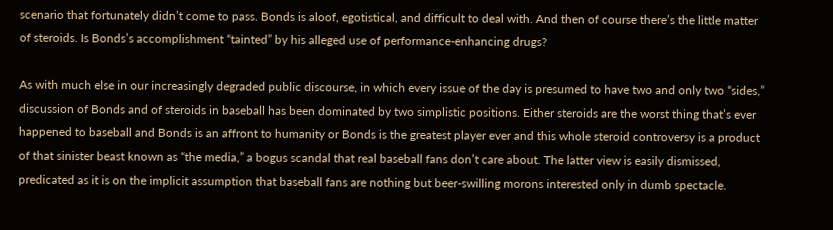scenario that fortunately didn’t come to pass. Bonds is aloof, egotistical, and difficult to deal with. And then of course there’s the little matter of steroids. Is Bonds’s accomplishment “tainted” by his alleged use of performance-enhancing drugs?

As with much else in our increasingly degraded public discourse, in which every issue of the day is presumed to have two and only two “sides,” discussion of Bonds and of steroids in baseball has been dominated by two simplistic positions. Either steroids are the worst thing that’s ever happened to baseball and Bonds is an affront to humanity or Bonds is the greatest player ever and this whole steroid controversy is a product of that sinister beast known as “the media,” a bogus scandal that real baseball fans don’t care about. The latter view is easily dismissed, predicated as it is on the implicit assumption that baseball fans are nothing but beer-swilling morons interested only in dumb spectacle.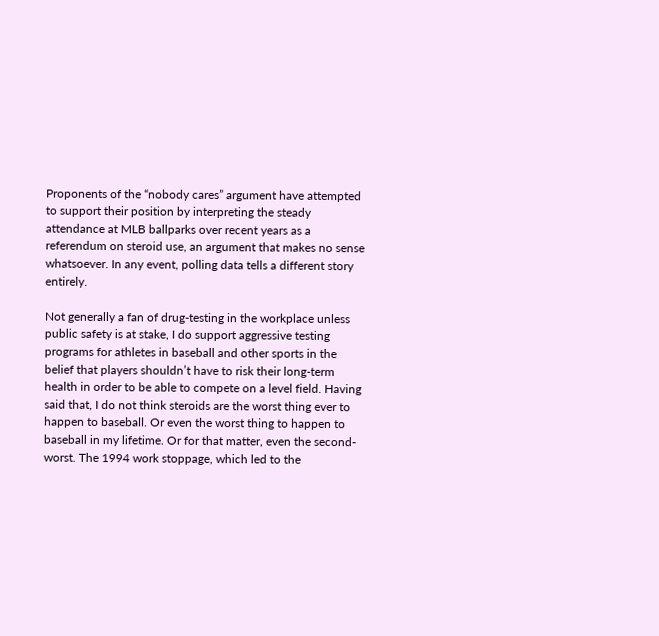Proponents of the “nobody cares” argument have attempted to support their position by interpreting the steady attendance at MLB ballparks over recent years as a referendum on steroid use, an argument that makes no sense whatsoever. In any event, polling data tells a different story entirely.

Not generally a fan of drug-testing in the workplace unless public safety is at stake, I do support aggressive testing programs for athletes in baseball and other sports in the belief that players shouldn’t have to risk their long-term health in order to be able to compete on a level field. Having said that, I do not think steroids are the worst thing ever to happen to baseball. Or even the worst thing to happen to baseball in my lifetime. Or for that matter, even the second-worst. The 1994 work stoppage, which led to the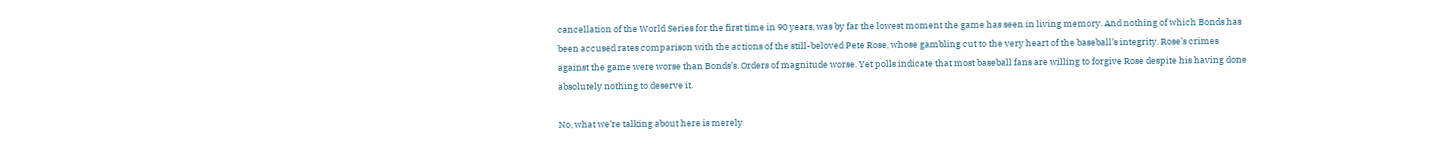cancellation of the World Series for the first time in 90 years, was by far the lowest moment the game has seen in living memory. And nothing of which Bonds has been accused rates comparison with the actions of the still-beloved Pete Rose, whose gambling cut to the very heart of the baseball’s integrity. Rose’s crimes against the game were worse than Bonds’s. Orders of magnitude worse. Yet polls indicate that most baseball fans are willing to forgive Rose despite his having done absolutely nothing to deserve it.

No, what we’re talking about here is merely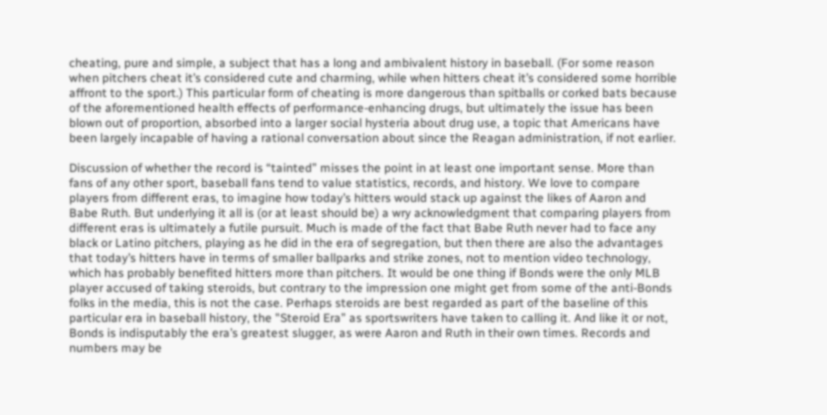cheating, pure and simple, a subject that has a long and ambivalent history in baseball. (For some reason when pitchers cheat it’s considered cute and charming, while when hitters cheat it’s considered some horrible affront to the sport.) This particular form of cheating is more dangerous than spitballs or corked bats because of the aforementioned health effects of performance-enhancing drugs, but ultimately the issue has been blown out of proportion, absorbed into a larger social hysteria about drug use, a topic that Americans have been largely incapable of having a rational conversation about since the Reagan administration, if not earlier.

Discussion of whether the record is “tainted” misses the point in at least one important sense. More than fans of any other sport, baseball fans tend to value statistics, records, and history. We love to compare players from different eras, to imagine how today’s hitters would stack up against the likes of Aaron and Babe Ruth. But underlying it all is (or at least should be) a wry acknowledgment that comparing players from different eras is ultimately a futile pursuit. Much is made of the fact that Babe Ruth never had to face any black or Latino pitchers, playing as he did in the era of segregation, but then there are also the advantages that today’s hitters have in terms of smaller ballparks and strike zones, not to mention video technology, which has probably benefited hitters more than pitchers. It would be one thing if Bonds were the only MLB player accused of taking steroids, but contrary to the impression one might get from some of the anti-Bonds folks in the media, this is not the case. Perhaps steroids are best regarded as part of the baseline of this particular era in baseball history, the "Steroid Era” as sportswriters have taken to calling it. And like it or not, Bonds is indisputably the era’s greatest slugger, as were Aaron and Ruth in their own times. Records and numbers may be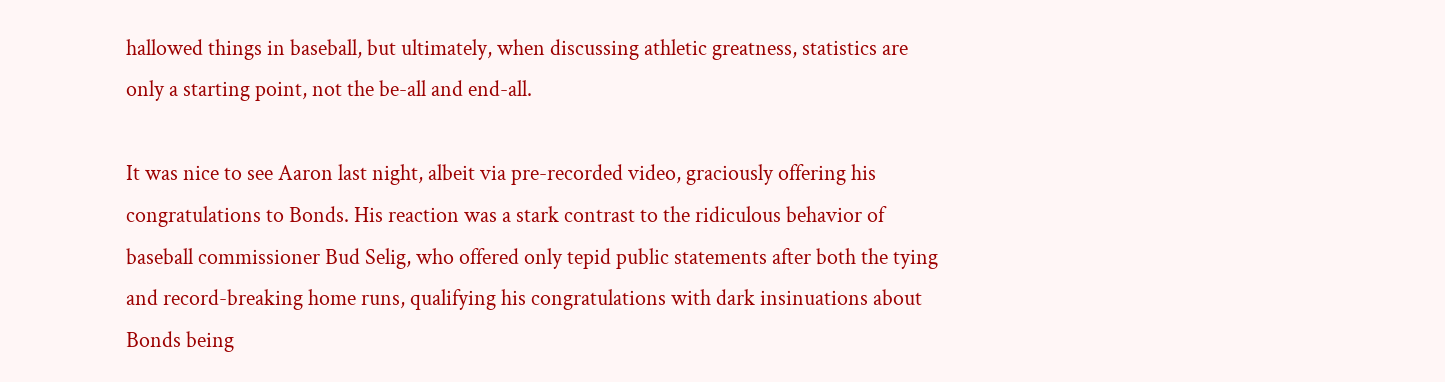hallowed things in baseball, but ultimately, when discussing athletic greatness, statistics are only a starting point, not the be-all and end-all.

It was nice to see Aaron last night, albeit via pre-recorded video, graciously offering his congratulations to Bonds. His reaction was a stark contrast to the ridiculous behavior of baseball commissioner Bud Selig, who offered only tepid public statements after both the tying and record-breaking home runs, qualifying his congratulations with dark insinuations about Bonds being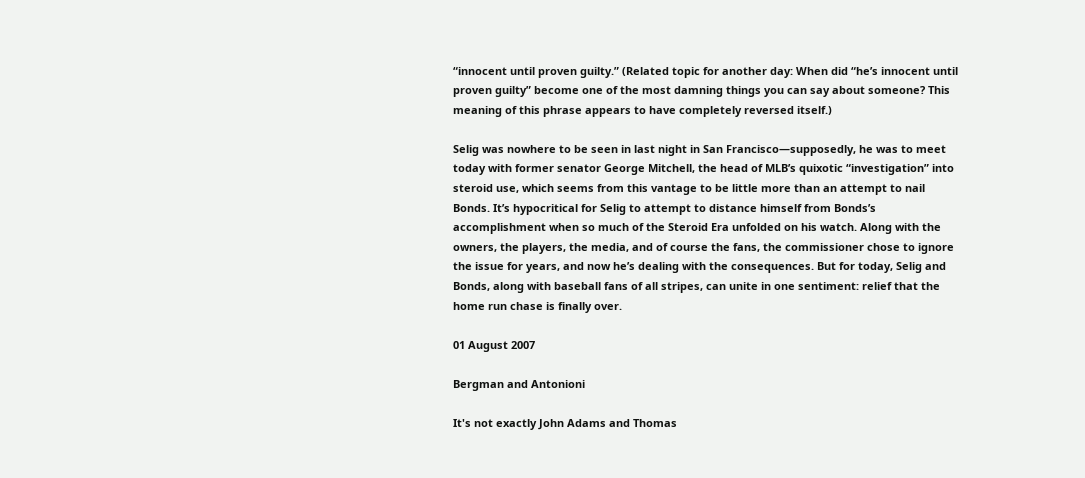“innocent until proven guilty.” (Related topic for another day: When did “he’s innocent until proven guilty” become one of the most damning things you can say about someone? This meaning of this phrase appears to have completely reversed itself.)

Selig was nowhere to be seen in last night in San Francisco—supposedly, he was to meet today with former senator George Mitchell, the head of MLB’s quixotic “investigation” into steroid use, which seems from this vantage to be little more than an attempt to nail Bonds. It’s hypocritical for Selig to attempt to distance himself from Bonds’s accomplishment when so much of the Steroid Era unfolded on his watch. Along with the owners, the players, the media, and of course the fans, the commissioner chose to ignore the issue for years, and now he’s dealing with the consequences. But for today, Selig and Bonds, along with baseball fans of all stripes, can unite in one sentiment: relief that the home run chase is finally over.

01 August 2007

Bergman and Antonioni

It's not exactly John Adams and Thomas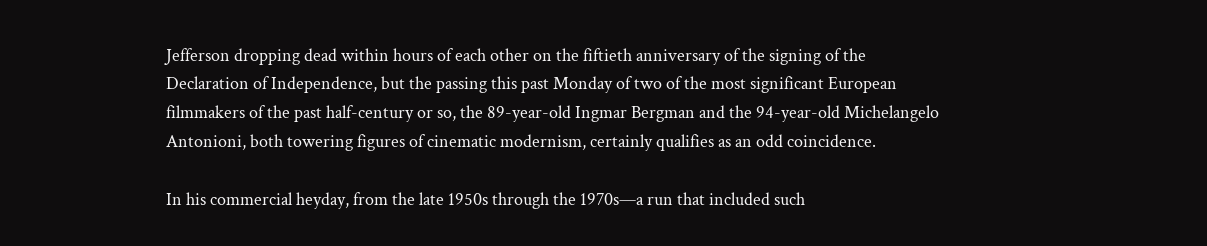Jefferson dropping dead within hours of each other on the fiftieth anniversary of the signing of the Declaration of Independence, but the passing this past Monday of two of the most significant European filmmakers of the past half-century or so, the 89-year-old Ingmar Bergman and the 94-year-old Michelangelo Antonioni, both towering figures of cinematic modernism, certainly qualifies as an odd coincidence.

In his commercial heyday, from the late 1950s through the 1970s—a run that included such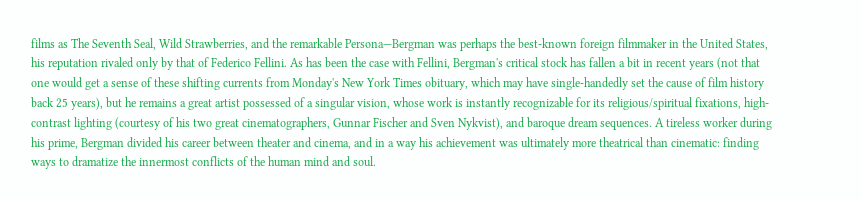films as The Seventh Seal, Wild Strawberries, and the remarkable Persona—Bergman was perhaps the best-known foreign filmmaker in the United States, his reputation rivaled only by that of Federico Fellini. As has been the case with Fellini, Bergman's critical stock has fallen a bit in recent years (not that one would get a sense of these shifting currents from Monday's New York Times obituary, which may have single-handedly set the cause of film history back 25 years), but he remains a great artist possessed of a singular vision, whose work is instantly recognizable for its religious/spiritual fixations, high-contrast lighting (courtesy of his two great cinematographers, Gunnar Fischer and Sven Nykvist), and baroque dream sequences. A tireless worker during his prime, Bergman divided his career between theater and cinema, and in a way his achievement was ultimately more theatrical than cinematic: finding ways to dramatize the innermost conflicts of the human mind and soul.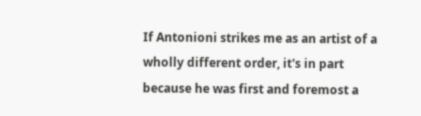If Antonioni strikes me as an artist of a wholly different order, it's in part because he was first and foremost a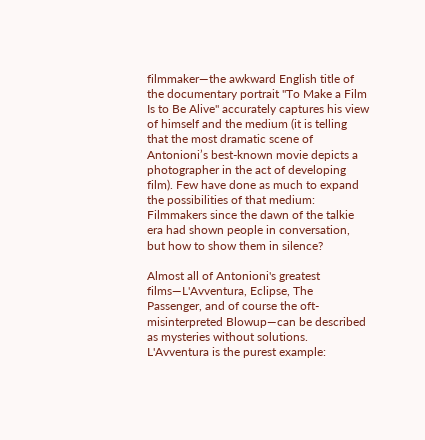filmmaker—the awkward English title of the documentary portrait "To Make a Film Is to Be Alive" accurately captures his view of himself and the medium (it is telling that the most dramatic scene of Antonioni’s best-known movie depicts a photographer in the act of developing film). Few have done as much to expand the possibilities of that medium: Filmmakers since the dawn of the talkie era had shown people in conversation, but how to show them in silence?

Almost all of Antonioni's greatest films—L'Avventura, Eclipse, The Passenger, and of course the oft-misinterpreted Blowup—can be described as mysteries without solutions. L'Avventura is the purest example: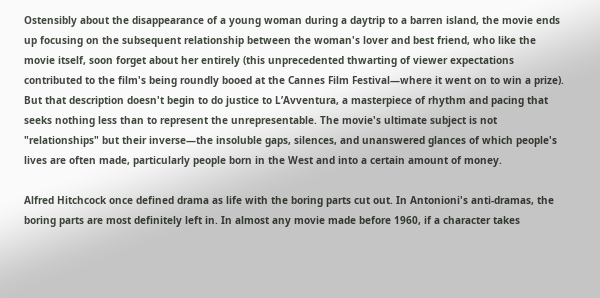Ostensibly about the disappearance of a young woman during a daytrip to a barren island, the movie ends up focusing on the subsequent relationship between the woman's lover and best friend, who like the movie itself, soon forget about her entirely (this unprecedented thwarting of viewer expectations contributed to the film's being roundly booed at the Cannes Film Festival—where it went on to win a prize). But that description doesn't begin to do justice to L’Avventura, a masterpiece of rhythm and pacing that seeks nothing less than to represent the unrepresentable. The movie's ultimate subject is not "relationships" but their inverse—the insoluble gaps, silences, and unanswered glances of which people's lives are often made, particularly people born in the West and into a certain amount of money.

Alfred Hitchcock once defined drama as life with the boring parts cut out. In Antonioni's anti-dramas, the boring parts are most definitely left in. In almost any movie made before 1960, if a character takes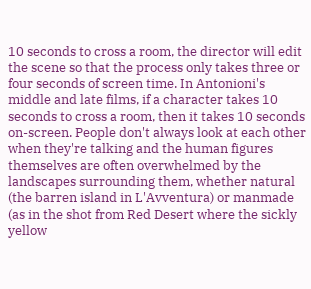10 seconds to cross a room, the director will edit the scene so that the process only takes three or four seconds of screen time. In Antonioni's middle and late films, if a character takes 10 seconds to cross a room, then it takes 10 seconds on-screen. People don't always look at each other when they're talking and the human figures themselves are often overwhelmed by the landscapes surrounding them, whether natural (the barren island in L'Avventura) or manmade (as in the shot from Red Desert where the sickly yellow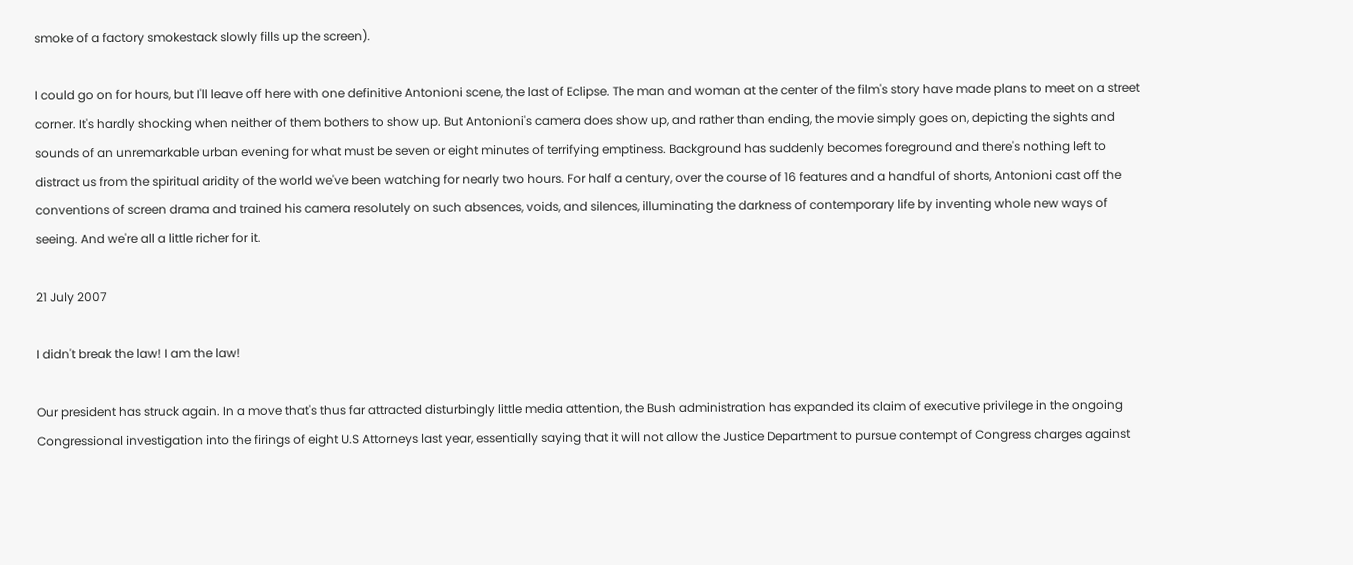smoke of a factory smokestack slowly fills up the screen).

I could go on for hours, but I'll leave off here with one definitive Antonioni scene, the last of Eclipse. The man and woman at the center of the film's story have made plans to meet on a street corner. It's hardly shocking when neither of them bothers to show up. But Antonioni's camera does show up, and rather than ending, the movie simply goes on, depicting the sights and sounds of an unremarkable urban evening for what must be seven or eight minutes of terrifying emptiness. Background has suddenly becomes foreground and there's nothing left to distract us from the spiritual aridity of the world we've been watching for nearly two hours. For half a century, over the course of 16 features and a handful of shorts, Antonioni cast off the conventions of screen drama and trained his camera resolutely on such absences, voids, and silences, illuminating the darkness of contemporary life by inventing whole new ways of seeing. And we're all a little richer for it.

21 July 2007

I didn't break the law! I am the law!

Our president has struck again. In a move that's thus far attracted disturbingly little media attention, the Bush administration has expanded its claim of executive privilege in the ongoing Congressional investigation into the firings of eight U.S Attorneys last year, essentially saying that it will not allow the Justice Department to pursue contempt of Congress charges against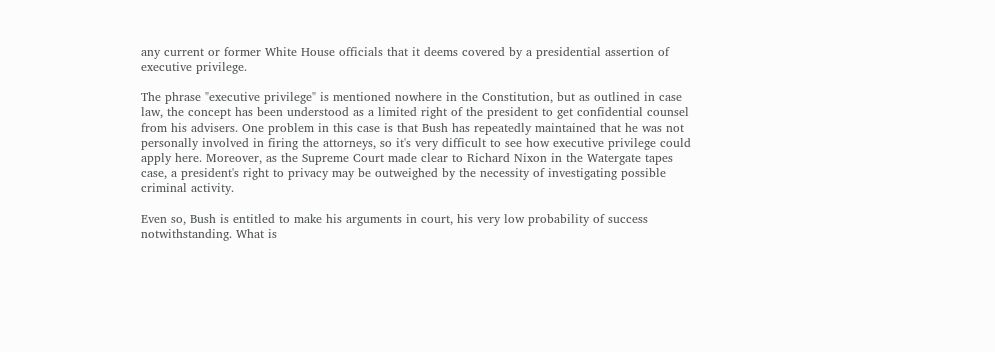any current or former White House officials that it deems covered by a presidential assertion of executive privilege.

The phrase "executive privilege" is mentioned nowhere in the Constitution, but as outlined in case law, the concept has been understood as a limited right of the president to get confidential counsel from his advisers. One problem in this case is that Bush has repeatedly maintained that he was not personally involved in firing the attorneys, so it's very difficult to see how executive privilege could apply here. Moreover, as the Supreme Court made clear to Richard Nixon in the Watergate tapes case, a president's right to privacy may be outweighed by the necessity of investigating possible criminal activity.

Even so, Bush is entitled to make his arguments in court, his very low probability of success notwithstanding. What is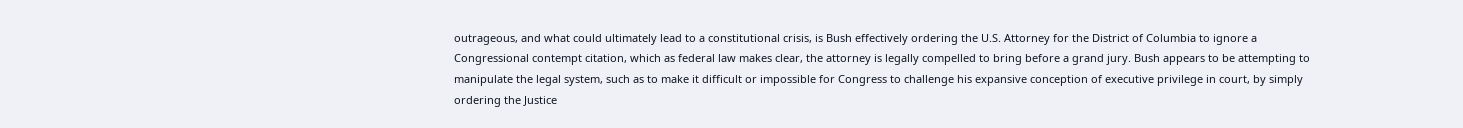outrageous, and what could ultimately lead to a constitutional crisis, is Bush effectively ordering the U.S. Attorney for the District of Columbia to ignore a Congressional contempt citation, which as federal law makes clear, the attorney is legally compelled to bring before a grand jury. Bush appears to be attempting to manipulate the legal system, such as to make it difficult or impossible for Congress to challenge his expansive conception of executive privilege in court, by simply ordering the Justice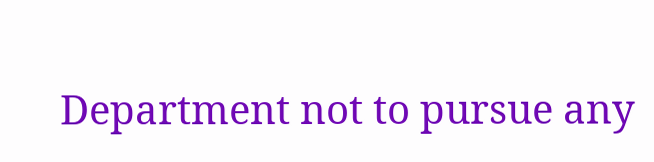Department not to pursue any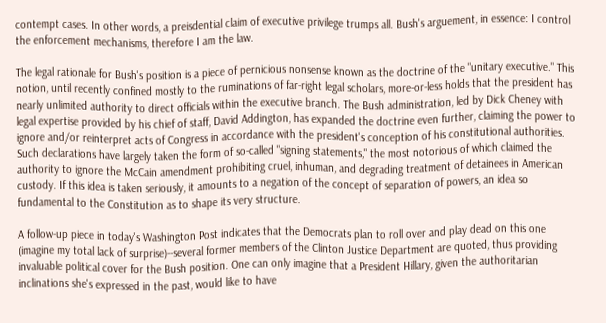contempt cases. In other words, a preisdential claim of executive privilege trumps all. Bush's arguement, in essence: I control the enforcement mechanisms, therefore I am the law.

The legal rationale for Bush's position is a piece of pernicious nonsense known as the doctrine of the "unitary executive." This notion, until recently confined mostly to the ruminations of far-right legal scholars, more-or-less holds that the president has nearly unlimited authority to direct officials within the executive branch. The Bush administration, led by Dick Cheney with legal expertise provided by his chief of staff, David Addington, has expanded the doctrine even further, claiming the power to ignore and/or reinterpret acts of Congress in accordance with the president's conception of his constitutional authorities. Such declarations have largely taken the form of so-called "signing statements," the most notorious of which claimed the authority to ignore the McCain amendment prohibiting cruel, inhuman, and degrading treatment of detainees in American custody. If this idea is taken seriously, it amounts to a negation of the concept of separation of powers, an idea so fundamental to the Constitution as to shape its very structure.

A follow-up piece in today's Washington Post indicates that the Democrats plan to roll over and play dead on this one (imagine my total lack of surprise)--several former members of the Clinton Justice Department are quoted, thus providing invaluable political cover for the Bush position. One can only imagine that a President Hillary, given the authoritarian inclinations she's expressed in the past, would like to have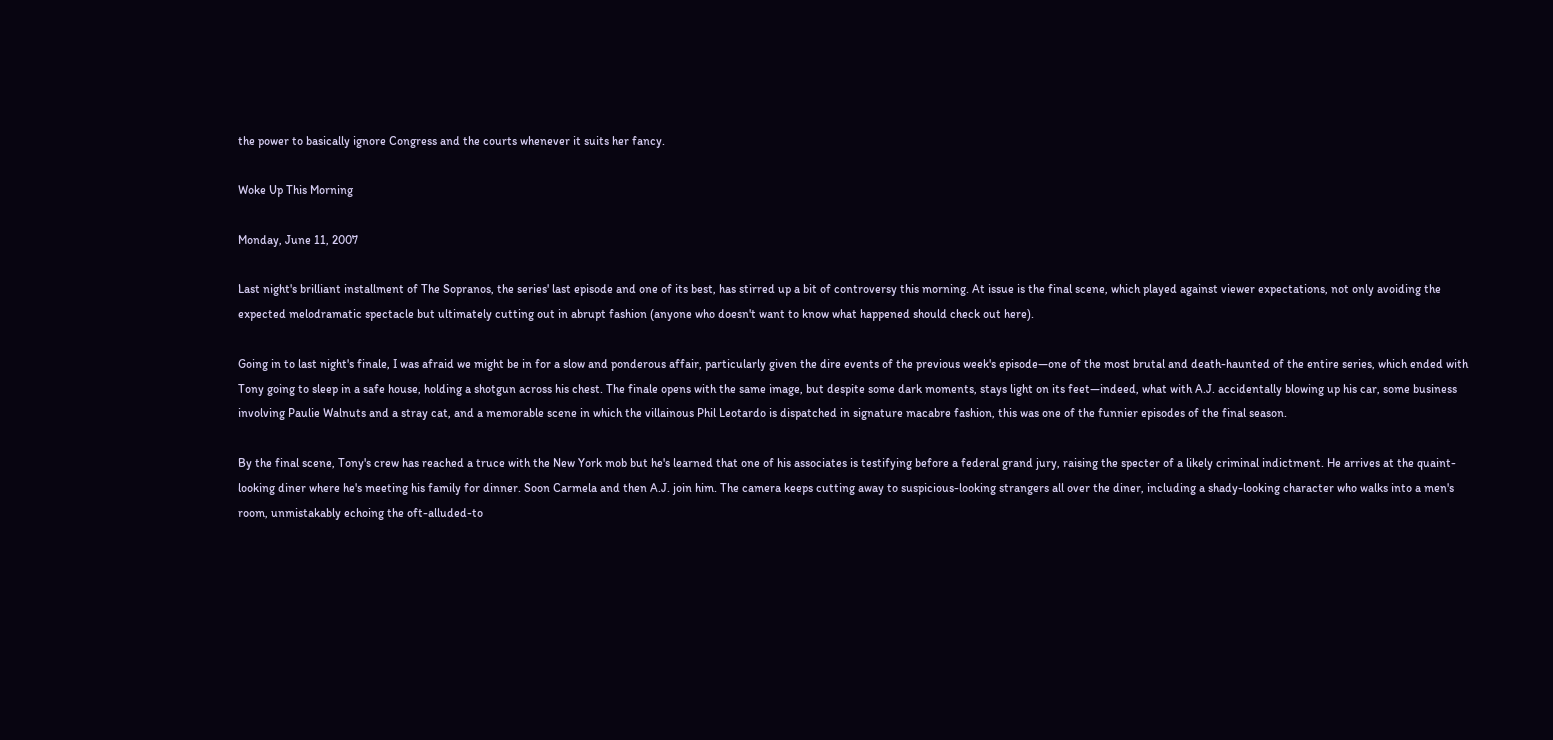the power to basically ignore Congress and the courts whenever it suits her fancy.

Woke Up This Morning

Monday, June 11, 2007

Last night's brilliant installment of The Sopranos, the series' last episode and one of its best, has stirred up a bit of controversy this morning. At issue is the final scene, which played against viewer expectations, not only avoiding the expected melodramatic spectacle but ultimately cutting out in abrupt fashion (anyone who doesn't want to know what happened should check out here).

Going in to last night's finale, I was afraid we might be in for a slow and ponderous affair, particularly given the dire events of the previous week's episode—one of the most brutal and death-haunted of the entire series, which ended with Tony going to sleep in a safe house, holding a shotgun across his chest. The finale opens with the same image, but despite some dark moments, stays light on its feet—indeed, what with A.J. accidentally blowing up his car, some business involving Paulie Walnuts and a stray cat, and a memorable scene in which the villainous Phil Leotardo is dispatched in signature macabre fashion, this was one of the funnier episodes of the final season.

By the final scene, Tony's crew has reached a truce with the New York mob but he's learned that one of his associates is testifying before a federal grand jury, raising the specter of a likely criminal indictment. He arrives at the quaint-looking diner where he's meeting his family for dinner. Soon Carmela and then A.J. join him. The camera keeps cutting away to suspicious-looking strangers all over the diner, including a shady-looking character who walks into a men's room, unmistakably echoing the oft-alluded-to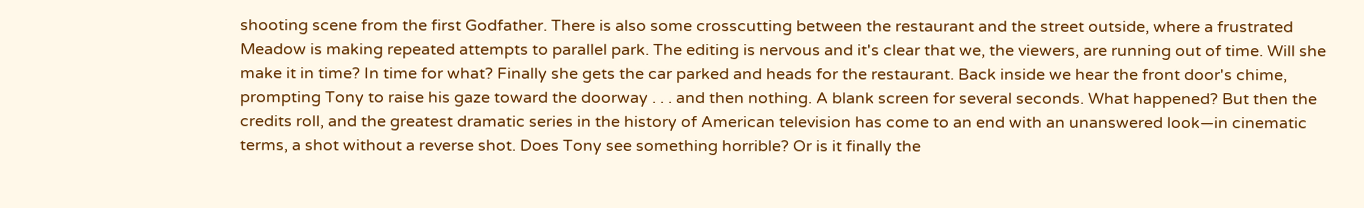shooting scene from the first Godfather. There is also some crosscutting between the restaurant and the street outside, where a frustrated Meadow is making repeated attempts to parallel park. The editing is nervous and it's clear that we, the viewers, are running out of time. Will she make it in time? In time for what? Finally she gets the car parked and heads for the restaurant. Back inside we hear the front door's chime, prompting Tony to raise his gaze toward the doorway . . . and then nothing. A blank screen for several seconds. What happened? But then the credits roll, and the greatest dramatic series in the history of American television has come to an end with an unanswered look—in cinematic terms, a shot without a reverse shot. Does Tony see something horrible? Or is it finally the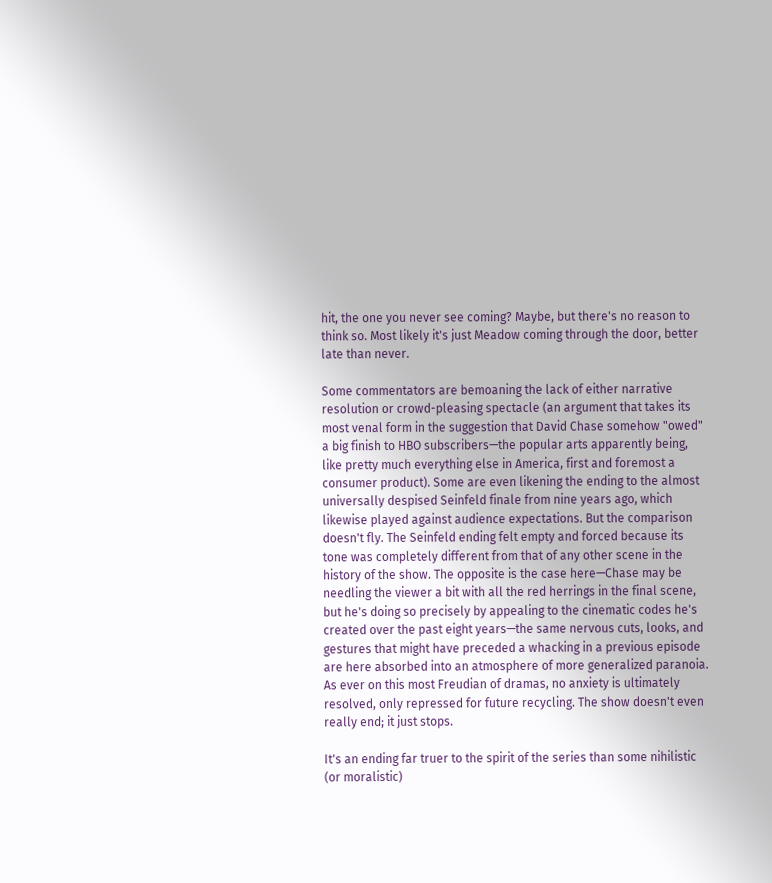hit, the one you never see coming? Maybe, but there's no reason to think so. Most likely it's just Meadow coming through the door, better late than never.

Some commentators are bemoaning the lack of either narrative resolution or crowd-pleasing spectacle (an argument that takes its most venal form in the suggestion that David Chase somehow "owed" a big finish to HBO subscribers—the popular arts apparently being, like pretty much everything else in America, first and foremost a consumer product). Some are even likening the ending to the almost universally despised Seinfeld finale from nine years ago, which likewise played against audience expectations. But the comparison doesn't fly. The Seinfeld ending felt empty and forced because its tone was completely different from that of any other scene in the history of the show. The opposite is the case here—Chase may be needling the viewer a bit with all the red herrings in the final scene, but he's doing so precisely by appealing to the cinematic codes he's created over the past eight years—the same nervous cuts, looks, and gestures that might have preceded a whacking in a previous episode are here absorbed into an atmosphere of more generalized paranoia. As ever on this most Freudian of dramas, no anxiety is ultimately resolved, only repressed for future recycling. The show doesn't even really end; it just stops.

It's an ending far truer to the spirit of the series than some nihilistic (or moralistic)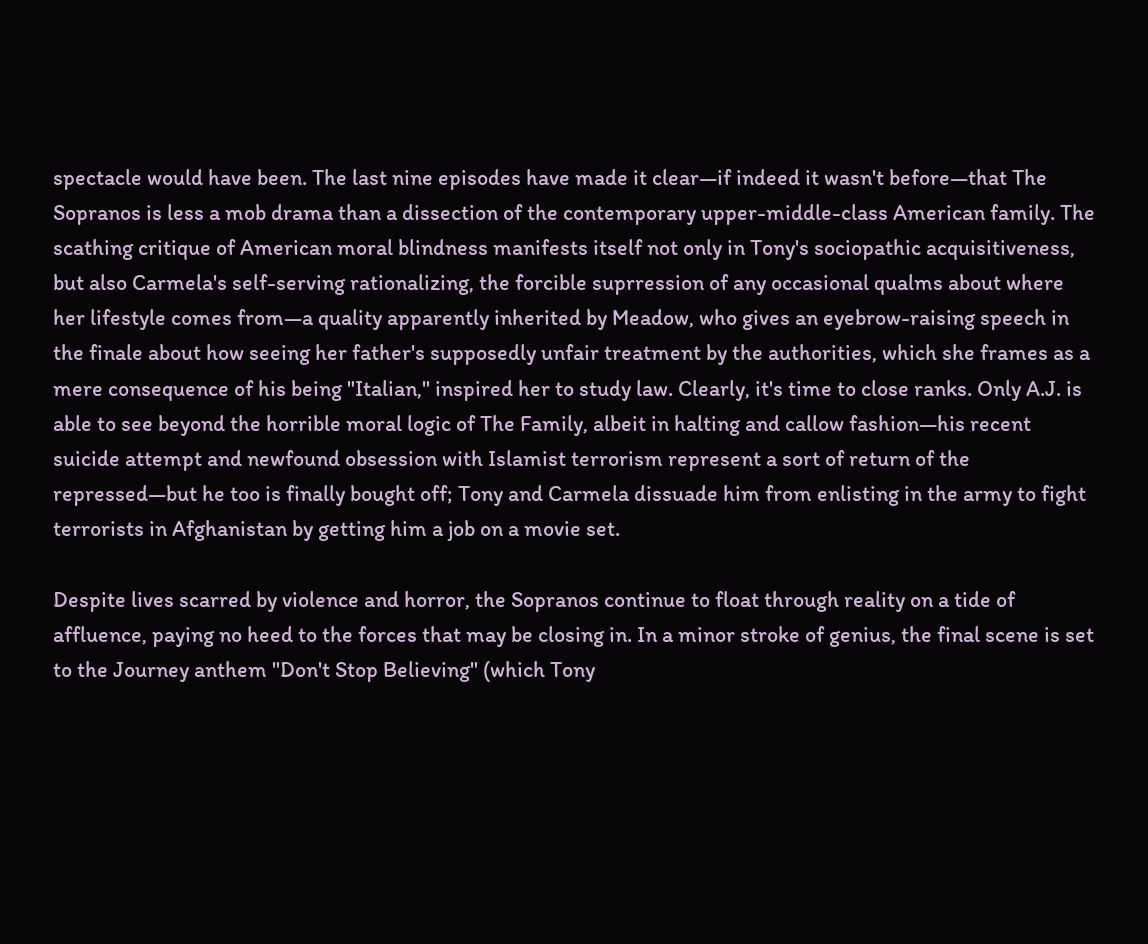spectacle would have been. The last nine episodes have made it clear—if indeed it wasn't before—that The Sopranos is less a mob drama than a dissection of the contemporary upper-middle-class American family. The scathing critique of American moral blindness manifests itself not only in Tony's sociopathic acquisitiveness, but also Carmela's self-serving rationalizing, the forcible suprression of any occasional qualms about where her lifestyle comes from—a quality apparently inherited by Meadow, who gives an eyebrow-raising speech in the finale about how seeing her father's supposedly unfair treatment by the authorities, which she frames as a mere consequence of his being "Italian," inspired her to study law. Clearly, it's time to close ranks. Only A.J. is able to see beyond the horrible moral logic of The Family, albeit in halting and callow fashion—his recent suicide attempt and newfound obsession with Islamist terrorism represent a sort of return of the repressed—but he too is finally bought off; Tony and Carmela dissuade him from enlisting in the army to fight terrorists in Afghanistan by getting him a job on a movie set.

Despite lives scarred by violence and horror, the Sopranos continue to float through reality on a tide of affluence, paying no heed to the forces that may be closing in. In a minor stroke of genius, the final scene is set to the Journey anthem "Don't Stop Believing" (which Tony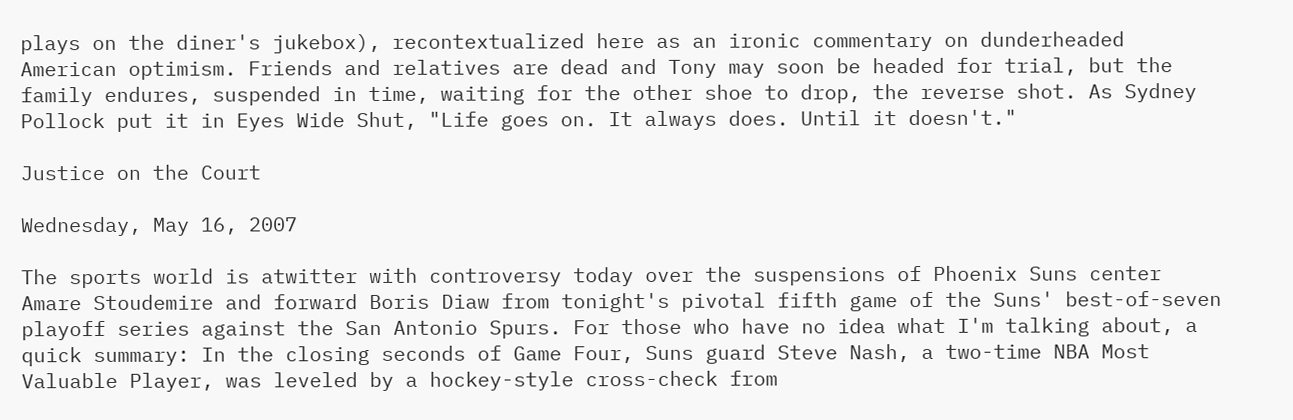plays on the diner's jukebox), recontextualized here as an ironic commentary on dunderheaded American optimism. Friends and relatives are dead and Tony may soon be headed for trial, but the family endures, suspended in time, waiting for the other shoe to drop, the reverse shot. As Sydney Pollock put it in Eyes Wide Shut, "Life goes on. It always does. Until it doesn't."

Justice on the Court

Wednesday, May 16, 2007

The sports world is atwitter with controversy today over the suspensions of Phoenix Suns center Amare Stoudemire and forward Boris Diaw from tonight's pivotal fifth game of the Suns' best-of-seven playoff series against the San Antonio Spurs. For those who have no idea what I'm talking about, a quick summary: In the closing seconds of Game Four, Suns guard Steve Nash, a two-time NBA Most Valuable Player, was leveled by a hockey-style cross-check from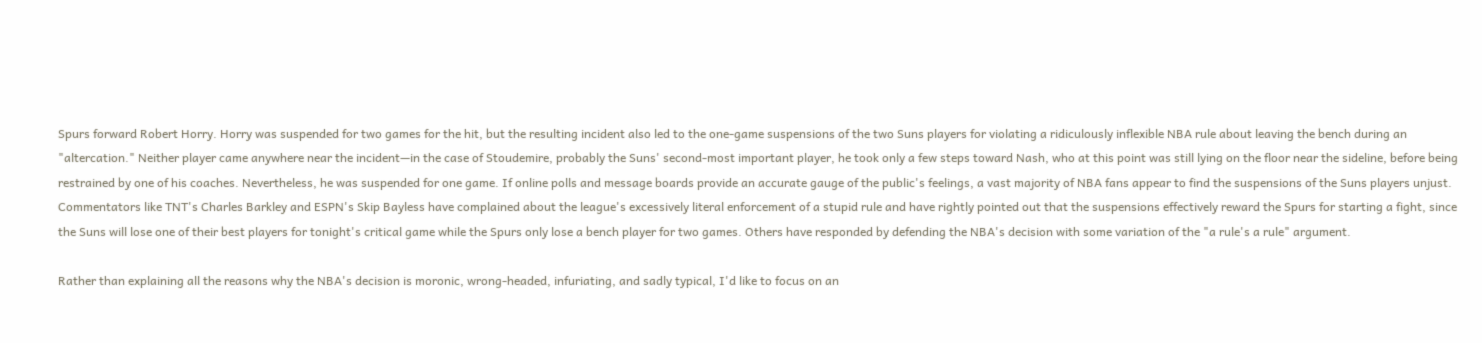Spurs forward Robert Horry. Horry was suspended for two games for the hit, but the resulting incident also led to the one-game suspensions of the two Suns players for violating a ridiculously inflexible NBA rule about leaving the bench during an "altercation." Neither player came anywhere near the incident—in the case of Stoudemire, probably the Suns' second-most important player, he took only a few steps toward Nash, who at this point was still lying on the floor near the sideline, before being restrained by one of his coaches. Nevertheless, he was suspended for one game. If online polls and message boards provide an accurate gauge of the public's feelings, a vast majority of NBA fans appear to find the suspensions of the Suns players unjust. Commentators like TNT's Charles Barkley and ESPN's Skip Bayless have complained about the league's excessively literal enforcement of a stupid rule and have rightly pointed out that the suspensions effectively reward the Spurs for starting a fight, since the Suns will lose one of their best players for tonight's critical game while the Spurs only lose a bench player for two games. Others have responded by defending the NBA's decision with some variation of the "a rule's a rule" argument.

Rather than explaining all the reasons why the NBA's decision is moronic, wrong-headed, infuriating, and sadly typical, I'd like to focus on an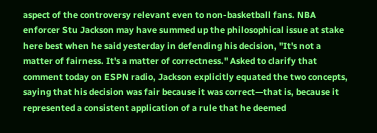aspect of the controversy relevant even to non-basketball fans. NBA enforcer Stu Jackson may have summed up the philosophical issue at stake here best when he said yesterday in defending his decision, "It's not a matter of fairness. It's a matter of correctness." Asked to clarify that comment today on ESPN radio, Jackson explicitly equated the two concepts, saying that his decision was fair because it was correct—that is, because it represented a consistent application of a rule that he deemed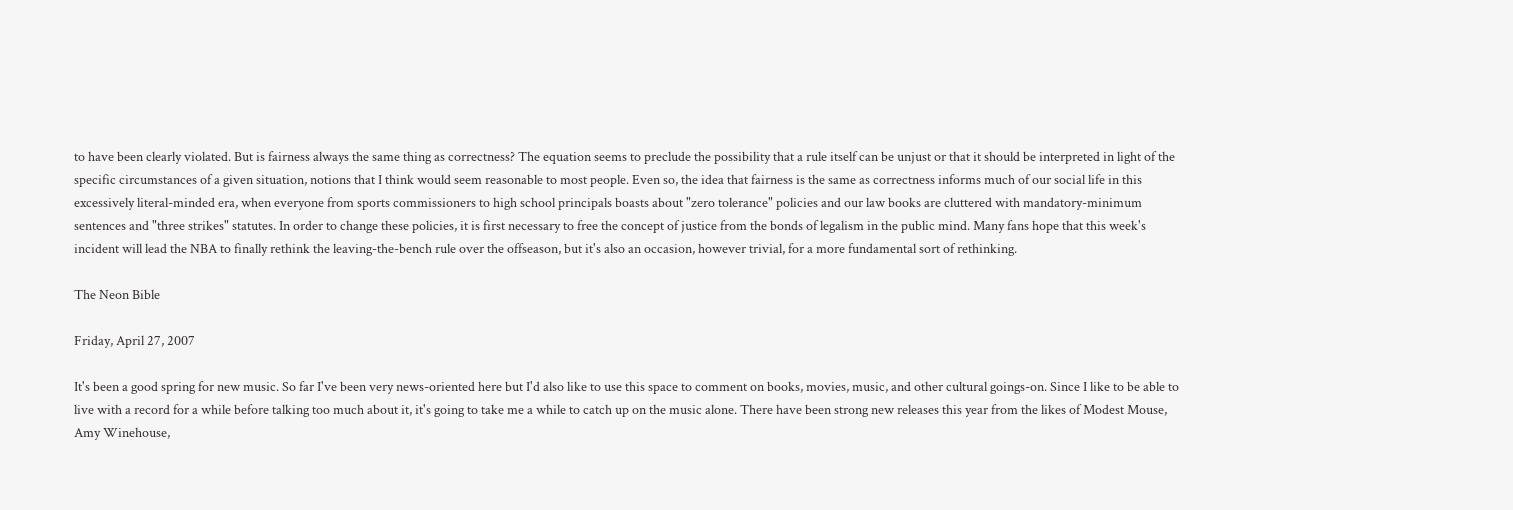to have been clearly violated. But is fairness always the same thing as correctness? The equation seems to preclude the possibility that a rule itself can be unjust or that it should be interpreted in light of the specific circumstances of a given situation, notions that I think would seem reasonable to most people. Even so, the idea that fairness is the same as correctness informs much of our social life in this excessively literal-minded era, when everyone from sports commissioners to high school principals boasts about "zero tolerance" policies and our law books are cluttered with mandatory-minimum sentences and "three strikes" statutes. In order to change these policies, it is first necessary to free the concept of justice from the bonds of legalism in the public mind. Many fans hope that this week's incident will lead the NBA to finally rethink the leaving-the-bench rule over the offseason, but it's also an occasion, however trivial, for a more fundamental sort of rethinking.

The Neon Bible

Friday, April 27, 2007

It's been a good spring for new music. So far I've been very news-oriented here but I'd also like to use this space to comment on books, movies, music, and other cultural goings-on. Since I like to be able to live with a record for a while before talking too much about it, it's going to take me a while to catch up on the music alone. There have been strong new releases this year from the likes of Modest Mouse, Amy Winehouse,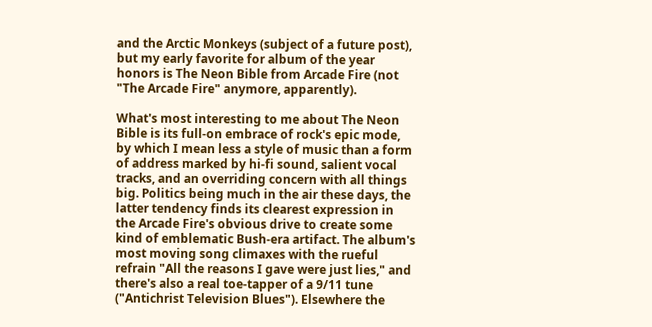and the Arctic Monkeys (subject of a future post), but my early favorite for album of the year honors is The Neon Bible from Arcade Fire (not "The Arcade Fire" anymore, apparently).

What's most interesting to me about The Neon Bible is its full-on embrace of rock's epic mode, by which I mean less a style of music than a form of address marked by hi-fi sound, salient vocal tracks, and an overriding concern with all things big. Politics being much in the air these days, the latter tendency finds its clearest expression in the Arcade Fire's obvious drive to create some kind of emblematic Bush-era artifact. The album's most moving song climaxes with the rueful refrain "All the reasons I gave were just lies," and there's also a real toe-tapper of a 9/11 tune ("Antichrist Television Blues"). Elsewhere the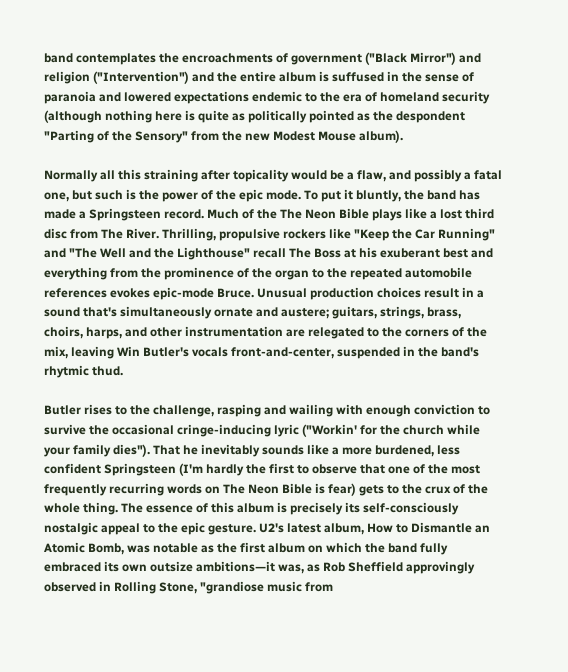band contemplates the encroachments of government ("Black Mirror") and religion ("Intervention") and the entire album is suffused in the sense of paranoia and lowered expectations endemic to the era of homeland security (although nothing here is quite as politically pointed as the despondent "Parting of the Sensory" from the new Modest Mouse album).

Normally all this straining after topicality would be a flaw, and possibly a fatal one, but such is the power of the epic mode. To put it bluntly, the band has made a Springsteen record. Much of the The Neon Bible plays like a lost third disc from The River. Thrilling, propulsive rockers like "Keep the Car Running" and "The Well and the Lighthouse" recall The Boss at his exuberant best and everything from the prominence of the organ to the repeated automobile references evokes epic-mode Bruce. Unusual production choices result in a sound that's simultaneously ornate and austere; guitars, strings, brass, choirs, harps, and other instrumentation are relegated to the corners of the mix, leaving Win Butler's vocals front-and-center, suspended in the band's rhytmic thud.

Butler rises to the challenge, rasping and wailing with enough conviction to survive the occasional cringe-inducing lyric ("Workin' for the church while your family dies"). That he inevitably sounds like a more burdened, less confident Springsteen (I'm hardly the first to observe that one of the most frequently recurring words on The Neon Bible is fear) gets to the crux of the whole thing. The essence of this album is precisely its self-consciously nostalgic appeal to the epic gesture. U2's latest album, How to Dismantle an Atomic Bomb, was notable as the first album on which the band fully embraced its own outsize ambitions—it was, as Rob Sheffield approvingly observed in Rolling Stone, "grandiose music from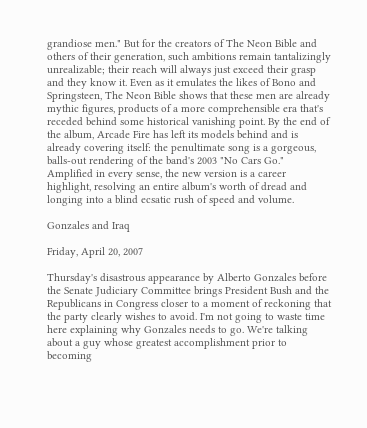grandiose men." But for the creators of The Neon Bible and others of their generation, such ambitions remain tantalizingly unrealizable; their reach will always just exceed their grasp and they know it. Even as it emulates the likes of Bono and Springsteen, The Neon Bible shows that these men are already mythic figures, products of a more comprehensible era that's receded behind some historical vanishing point. By the end of the album, Arcade Fire has left its models behind and is already covering itself: the penultimate song is a gorgeous, balls-out rendering of the band's 2003 "No Cars Go." Amplified in every sense, the new version is a career highlight, resolving an entire album's worth of dread and longing into a blind ecsatic rush of speed and volume.

Gonzales and Iraq

Friday, April 20, 2007

Thursday's disastrous appearance by Alberto Gonzales before the Senate Judiciary Committee brings President Bush and the Republicans in Congress closer to a moment of reckoning that the party clearly wishes to avoid. I'm not going to waste time here explaining why Gonzales needs to go. We're talking about a guy whose greatest accomplishment prior to becoming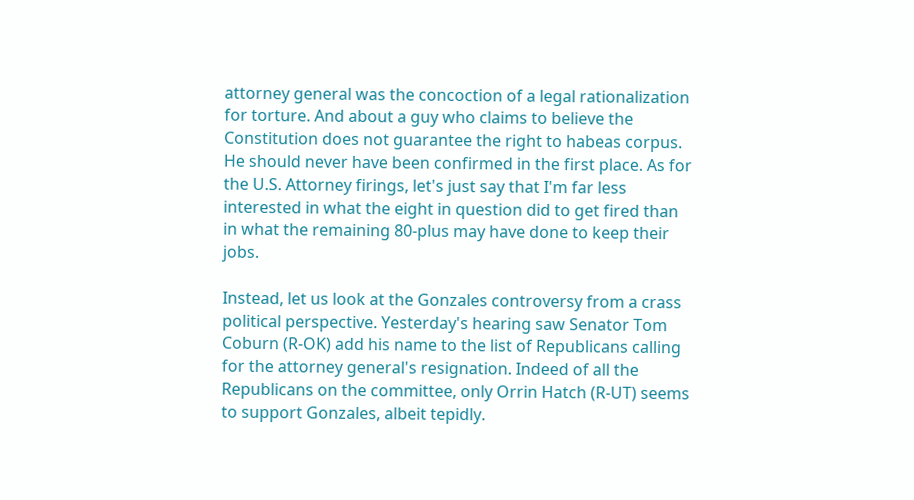attorney general was the concoction of a legal rationalization for torture. And about a guy who claims to believe the Constitution does not guarantee the right to habeas corpus. He should never have been confirmed in the first place. As for the U.S. Attorney firings, let's just say that I'm far less interested in what the eight in question did to get fired than in what the remaining 80-plus may have done to keep their jobs.

Instead, let us look at the Gonzales controversy from a crass political perspective. Yesterday's hearing saw Senator Tom Coburn (R-OK) add his name to the list of Republicans calling for the attorney general's resignation. Indeed of all the Republicans on the committee, only Orrin Hatch (R-UT) seems to support Gonzales, albeit tepidly.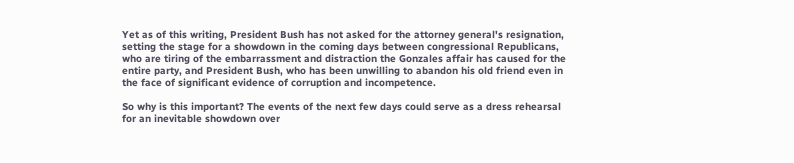Yet as of this writing, President Bush has not asked for the attorney general's resignation, setting the stage for a showdown in the coming days between congressional Republicans, who are tiring of the embarrassment and distraction the Gonzales affair has caused for the entire party, and President Bush, who has been unwilling to abandon his old friend even in the face of significant evidence of corruption and incompetence.

So why is this important? The events of the next few days could serve as a dress rehearsal for an inevitable showdown over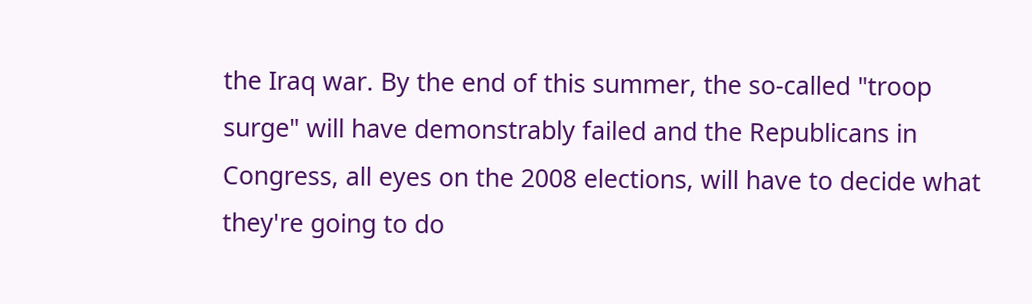the Iraq war. By the end of this summer, the so-called "troop surge" will have demonstrably failed and the Republicans in Congress, all eyes on the 2008 elections, will have to decide what they're going to do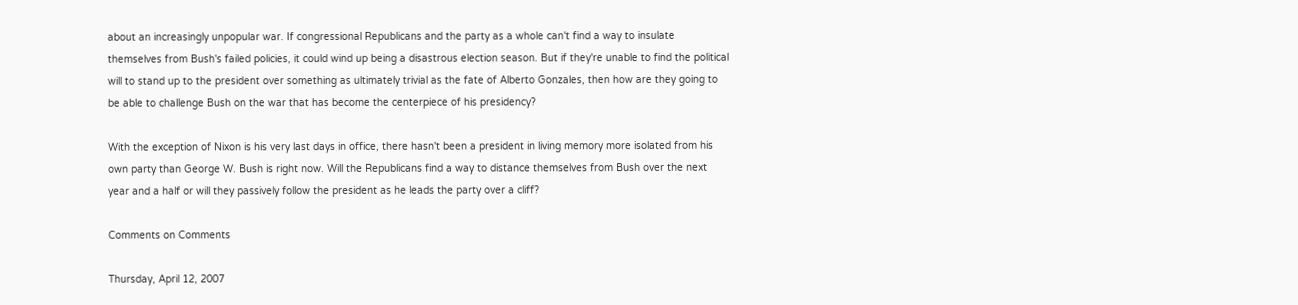about an increasingly unpopular war. If congressional Republicans and the party as a whole can't find a way to insulate themselves from Bush's failed policies, it could wind up being a disastrous election season. But if they're unable to find the political will to stand up to the president over something as ultimately trivial as the fate of Alberto Gonzales, then how are they going to be able to challenge Bush on the war that has become the centerpiece of his presidency?

With the exception of Nixon is his very last days in office, there hasn't been a president in living memory more isolated from his own party than George W. Bush is right now. Will the Republicans find a way to distance themselves from Bush over the next year and a half or will they passively follow the president as he leads the party over a cliff?

Comments on Comments

Thursday, April 12, 2007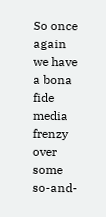So once again we have a bona fide media frenzy over some so-and-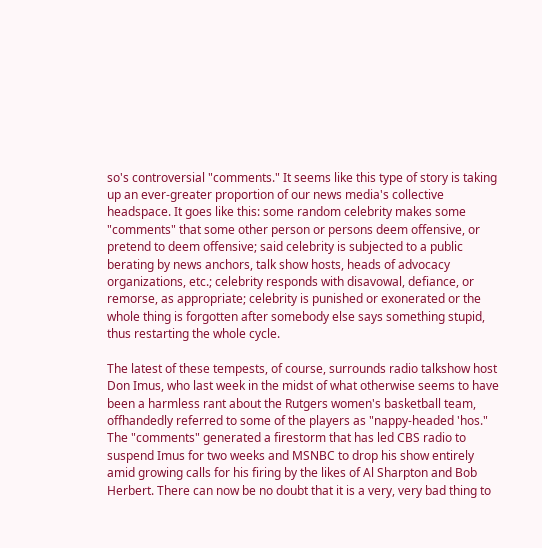so's controversial "comments." It seems like this type of story is taking up an ever-greater proportion of our news media's collective headspace. It goes like this: some random celebrity makes some "comments" that some other person or persons deem offensive, or pretend to deem offensive; said celebrity is subjected to a public berating by news anchors, talk show hosts, heads of advocacy organizations, etc.; celebrity responds with disavowal, defiance, or remorse, as appropriate; celebrity is punished or exonerated or the whole thing is forgotten after somebody else says something stupid, thus restarting the whole cycle.

The latest of these tempests, of course, surrounds radio talkshow host Don Imus, who last week in the midst of what otherwise seems to have been a harmless rant about the Rutgers women's basketball team, offhandedly referred to some of the players as "nappy-headed 'hos." The "comments" generated a firestorm that has led CBS radio to suspend Imus for two weeks and MSNBC to drop his show entirely amid growing calls for his firing by the likes of Al Sharpton and Bob Herbert. There can now be no doubt that it is a very, very bad thing to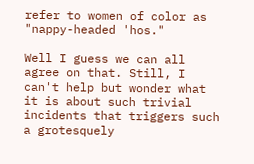refer to women of color as "nappy-headed 'hos."

Well I guess we can all agree on that. Still, I can't help but wonder what it is about such trivial incidents that triggers such a grotesquely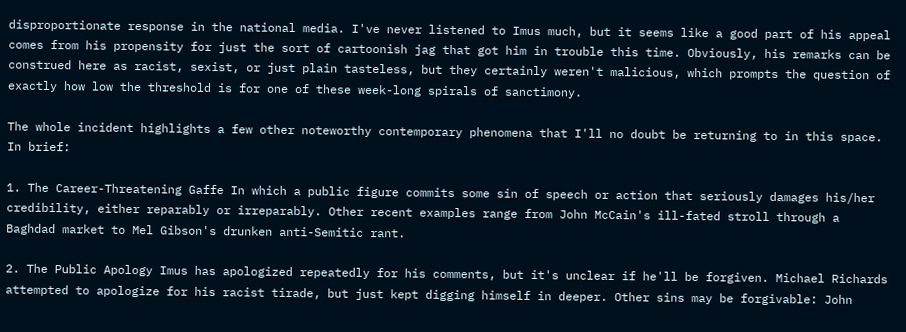disproportionate response in the national media. I've never listened to Imus much, but it seems like a good part of his appeal comes from his propensity for just the sort of cartoonish jag that got him in trouble this time. Obviously, his remarks can be construed here as racist, sexist, or just plain tasteless, but they certainly weren't malicious, which prompts the question of exactly how low the threshold is for one of these week-long spirals of sanctimony.

The whole incident highlights a few other noteworthy contemporary phenomena that I'll no doubt be returning to in this space. In brief:

1. The Career-Threatening Gaffe In which a public figure commits some sin of speech or action that seriously damages his/her credibility, either reparably or irreparably. Other recent examples range from John McCain's ill-fated stroll through a Baghdad market to Mel Gibson's drunken anti-Semitic rant.

2. The Public Apology Imus has apologized repeatedly for his comments, but it's unclear if he'll be forgiven. Michael Richards attempted to apologize for his racist tirade, but just kept digging himself in deeper. Other sins may be forgivable: John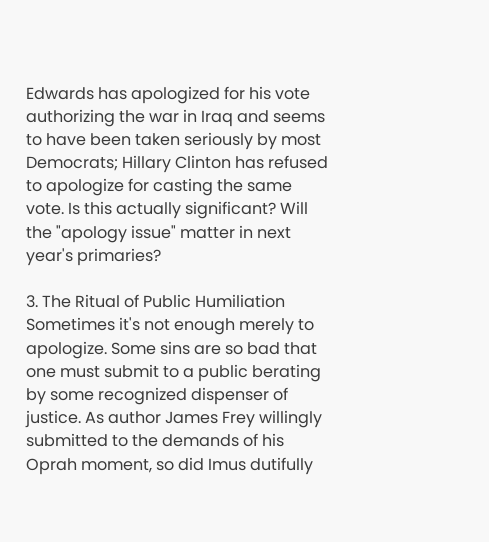Edwards has apologized for his vote authorizing the war in Iraq and seems to have been taken seriously by most Democrats; Hillary Clinton has refused to apologize for casting the same vote. Is this actually significant? Will the "apology issue" matter in next year's primaries?

3. The Ritual of Public Humiliation Sometimes it's not enough merely to apologize. Some sins are so bad that one must submit to a public berating by some recognized dispenser of justice. As author James Frey willingly submitted to the demands of his Oprah moment, so did Imus dutifully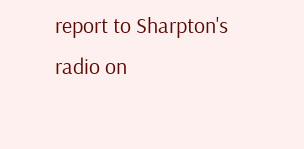report to Sharpton's radio on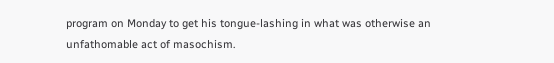program on Monday to get his tongue-lashing in what was otherwise an unfathomable act of masochism.